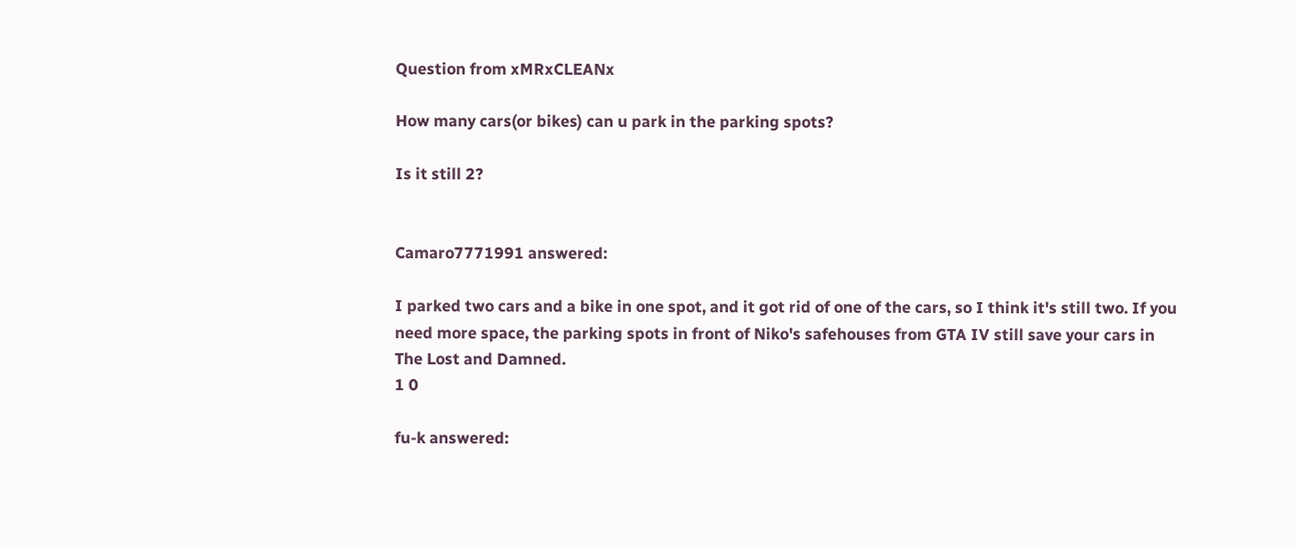Question from xMRxCLEANx

How many cars(or bikes) can u park in the parking spots?

Is it still 2?


Camaro7771991 answered:

I parked two cars and a bike in one spot, and it got rid of one of the cars, so I think it's still two. If you need more space, the parking spots in front of Niko's safehouses from GTA IV still save your cars in The Lost and Damned.
1 0

fu-k answered: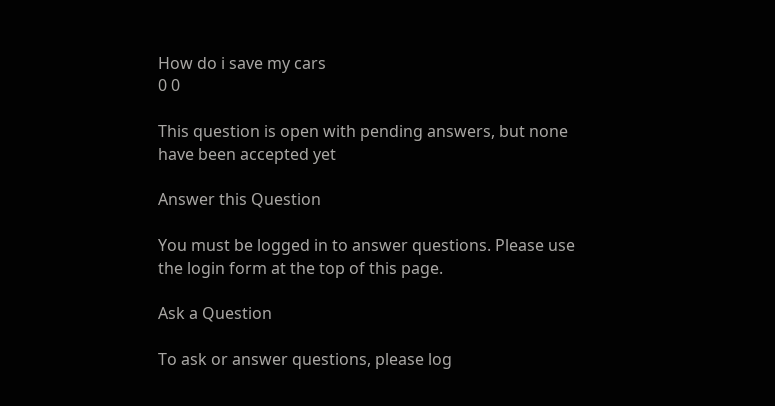How do i save my cars
0 0

This question is open with pending answers, but none have been accepted yet

Answer this Question

You must be logged in to answer questions. Please use the login form at the top of this page.

Ask a Question

To ask or answer questions, please log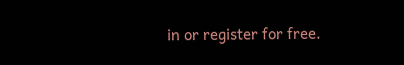in or register for free.